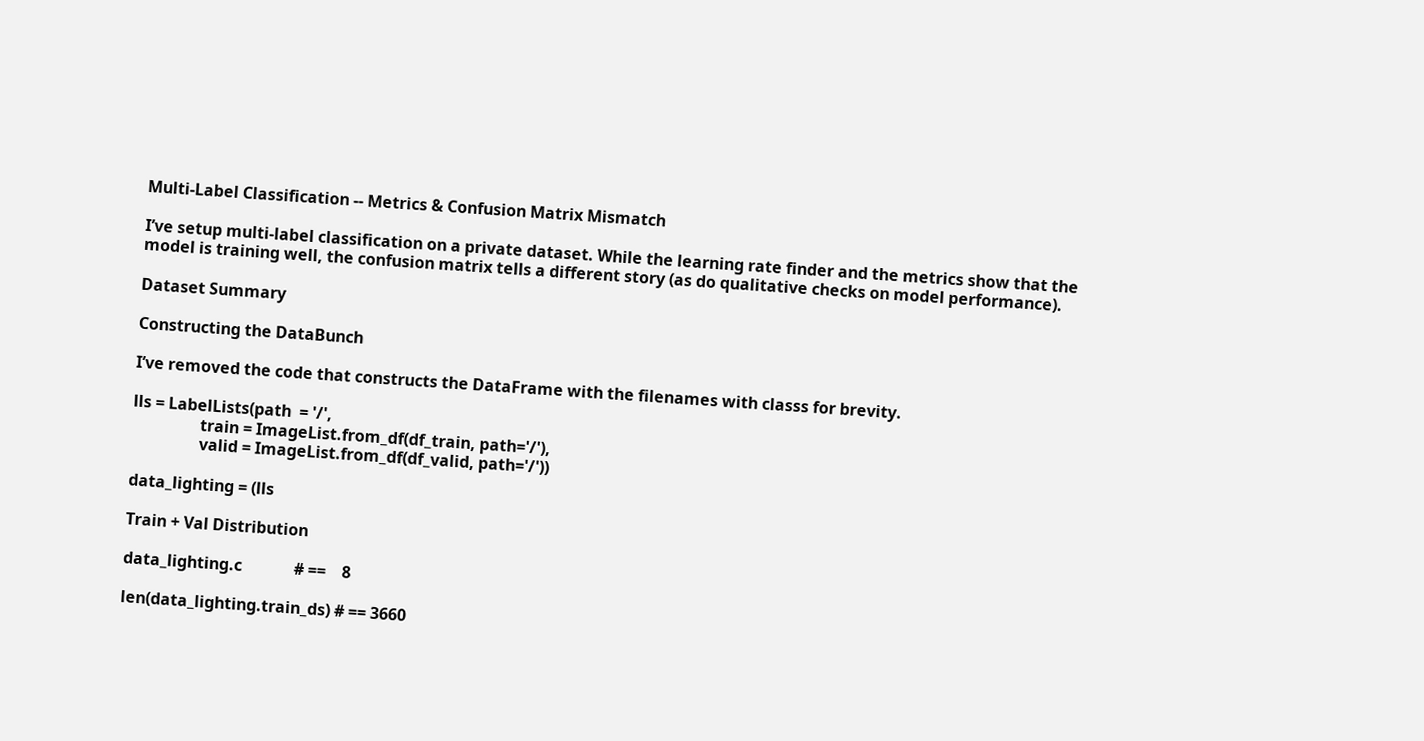Multi-Label Classification -- Metrics & Confusion Matrix Mismatch

I’ve setup multi-label classification on a private dataset. While the learning rate finder and the metrics show that the model is training well, the confusion matrix tells a different story (as do qualitative checks on model performance).

Dataset Summary

Constructing the DataBunch

I’ve removed the code that constructs the DataFrame with the filenames with classs for brevity.

lls = LabelLists(path  = '/',
                 train = ImageList.from_df(df_train, path='/'),
                 valid = ImageList.from_df(df_valid, path='/'))

data_lighting = (lls

Train + Val Distribution

data_lighting.c             # ==    8

len(data_lighting.train_ds) # == 3660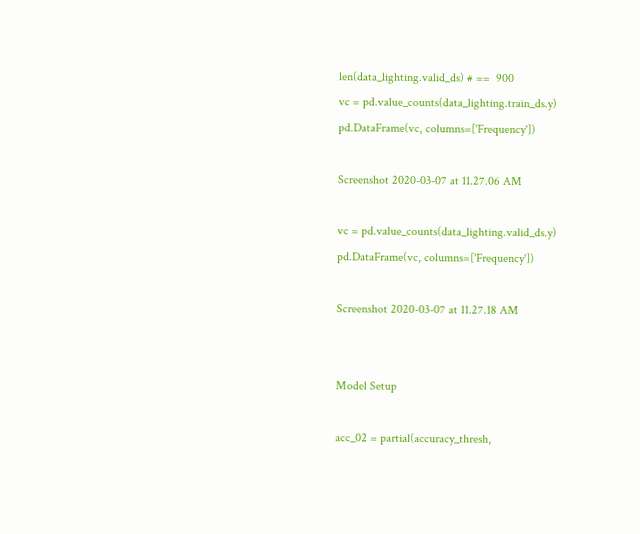len(data_lighting.valid_ds) # ==  900
vc = pd.value_counts(data_lighting.train_ds.y)
pd.DataFrame(vc, columns=['Frequency'])

Screenshot 2020-03-07 at 11.27.06 AM

vc = pd.value_counts(data_lighting.valid_ds.y)
pd.DataFrame(vc, columns=['Frequency'])

Screenshot 2020-03-07 at 11.27.18 AM


Model Setup

acc_02 = partial(accuracy_thresh,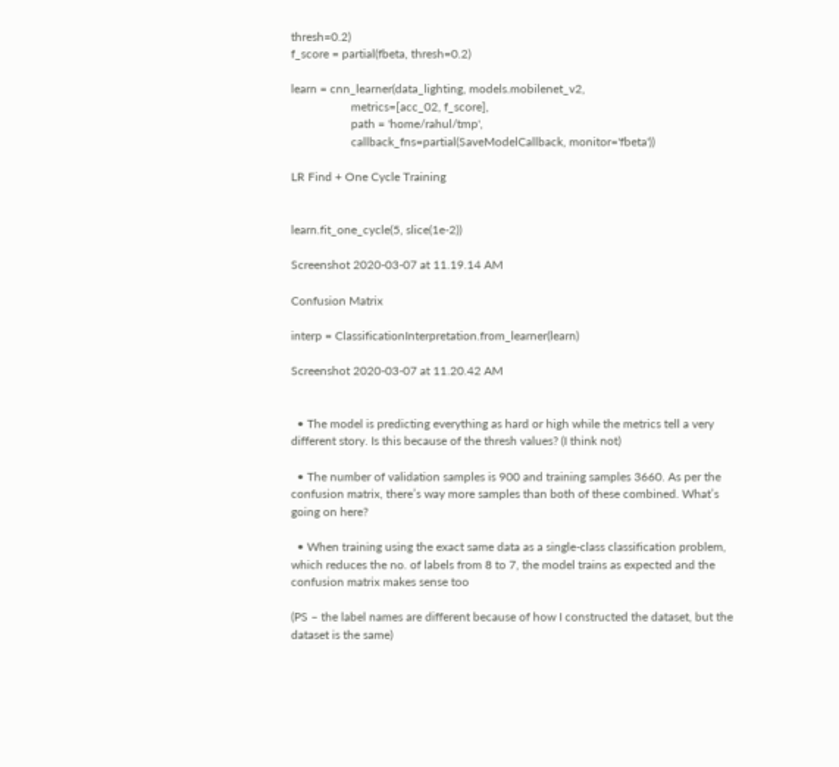thresh=0.2)
f_score = partial(fbeta, thresh=0.2)

learn = cnn_learner(data_lighting, models.mobilenet_v2,
                    metrics=[acc_02, f_score],
                    path = 'home/rahul/tmp',
                    callback_fns=partial(SaveModelCallback, monitor='fbeta'))

LR Find + One Cycle Training


learn.fit_one_cycle(5, slice(1e-2))

Screenshot 2020-03-07 at 11.19.14 AM

Confusion Matrix

interp = ClassificationInterpretation.from_learner(learn)

Screenshot 2020-03-07 at 11.20.42 AM


  • The model is predicting everything as hard or high while the metrics tell a very different story. Is this because of the thresh values? (I think not)

  • The number of validation samples is 900 and training samples 3660. As per the confusion matrix, there’s way more samples than both of these combined. What’s going on here?

  • When training using the exact same data as a single-class classification problem, which reduces the no. of labels from 8 to 7, the model trains as expected and the confusion matrix makes sense too

(PS – the label names are different because of how I constructed the dataset, but the dataset is the same)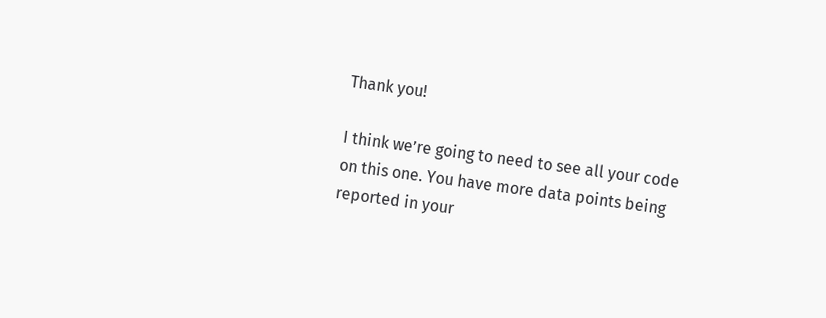Thank you!

I think we’re going to need to see all your code on this one. You have more data points being reported in your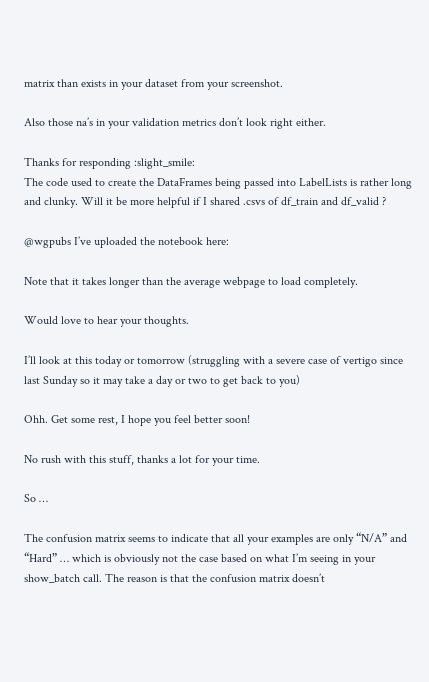matrix than exists in your dataset from your screenshot.

Also those na’s in your validation metrics don’t look right either.

Thanks for responding :slight_smile:
The code used to create the DataFrames being passed into LabelLists is rather long and clunky. Will it be more helpful if I shared .csvs of df_train and df_valid ?

@wgpubs I’ve uploaded the notebook here:

Note that it takes longer than the average webpage to load completely.

Would love to hear your thoughts.

I’ll look at this today or tomorrow (struggling with a severe case of vertigo since last Sunday so it may take a day or two to get back to you)

Ohh. Get some rest, I hope you feel better soon!

No rush with this stuff, thanks a lot for your time.

So …

The confusion matrix seems to indicate that all your examples are only “N/A” and “Hard” … which is obviously not the case based on what I’m seeing in your show_batch call. The reason is that the confusion matrix doesn’t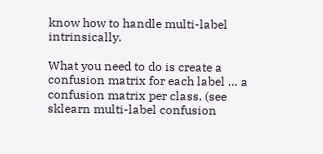know how to handle multi-label intrinsically.

What you need to do is create a confusion matrix for each label … a confusion matrix per class. (see sklearn multi-label confusion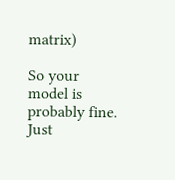matrix)

So your model is probably fine. Just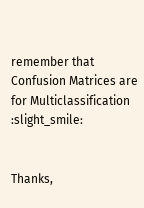remember that Confusion Matrices are for Multiclassification :slight_smile:


Thanks,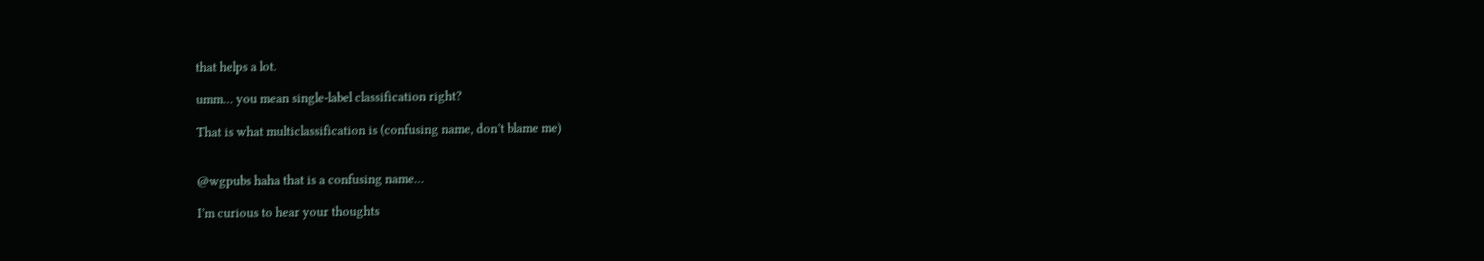that helps a lot.

umm… you mean single-label classification right?

That is what multiclassification is (confusing name, don’t blame me)


@wgpubs haha that is a confusing name…

I’m curious to hear your thoughts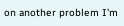on another problem I’m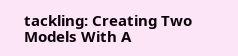tackling: Creating Two Models With A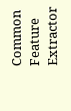Common Feature Extractor